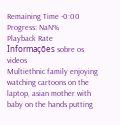Remaining Time -0:00
Progress: NaN%
Playback Rate
Informações sobre os videos
Multiethnic family enjoying watching cartoons on the laptop, asian mother with baby on the hands putting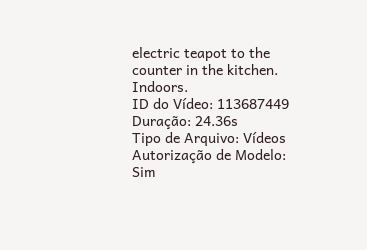electric teapot to the counter in the kitchen. Indoors.
ID do Vídeo: 113687449
Duração: 24.36s
Tipo de Arquivo: Vídeos
Autorização de Modelo: Sim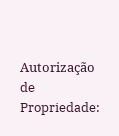Autorização de Propriedade: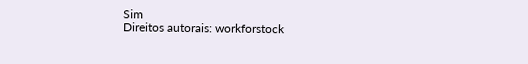Sim
Direitos autorais: workforstock